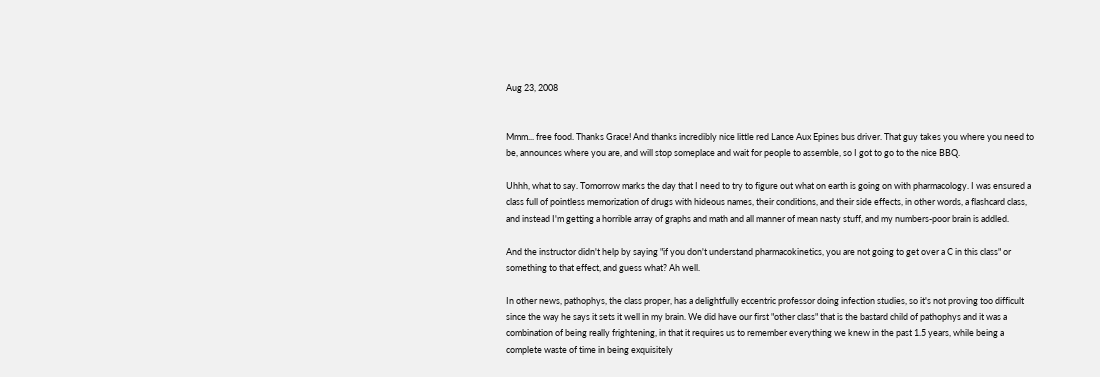Aug 23, 2008


Mmm... free food. Thanks Grace! And thanks incredibly nice little red Lance Aux Epines bus driver. That guy takes you where you need to be, announces where you are, and will stop someplace and wait for people to assemble, so I got to go to the nice BBQ.

Uhhh, what to say. Tomorrow marks the day that I need to try to figure out what on earth is going on with pharmacology. I was ensured a class full of pointless memorization of drugs with hideous names, their conditions, and their side effects, in other words, a flashcard class, and instead I'm getting a horrible array of graphs and math and all manner of mean nasty stuff, and my numbers-poor brain is addled.

And the instructor didn't help by saying "if you don't understand pharmacokinetics, you are not going to get over a C in this class" or something to that effect, and guess what? Ah well.

In other news, pathophys, the class proper, has a delightfully eccentric professor doing infection studies, so it's not proving too difficult since the way he says it sets it well in my brain. We did have our first "other class" that is the bastard child of pathophys and it was a combination of being really frightening, in that it requires us to remember everything we knew in the past 1.5 years, while being a complete waste of time in being exquisitely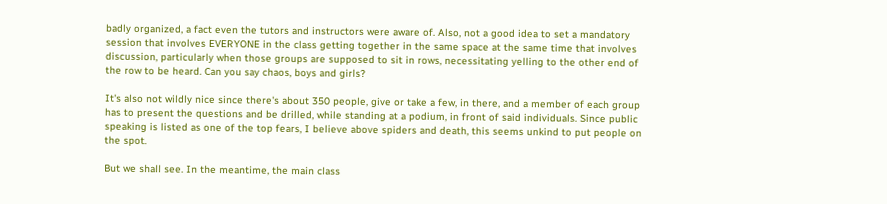badly organized, a fact even the tutors and instructors were aware of. Also, not a good idea to set a mandatory session that involves EVERYONE in the class getting together in the same space at the same time that involves discussion, particularly when those groups are supposed to sit in rows, necessitating yelling to the other end of the row to be heard. Can you say chaos, boys and girls?

It's also not wildly nice since there's about 350 people, give or take a few, in there, and a member of each group has to present the questions and be drilled, while standing at a podium, in front of said individuals. Since public speaking is listed as one of the top fears, I believe above spiders and death, this seems unkind to put people on the spot.

But we shall see. In the meantime, the main class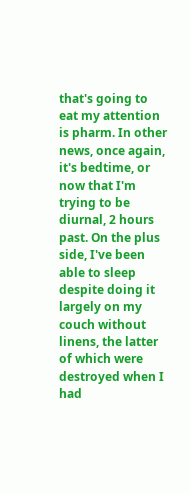that's going to eat my attention is pharm. In other news, once again, it's bedtime, or now that I'm trying to be diurnal, 2 hours past. On the plus side, I've been able to sleep despite doing it largely on my couch without linens, the latter of which were destroyed when I had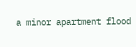a minor apartment flood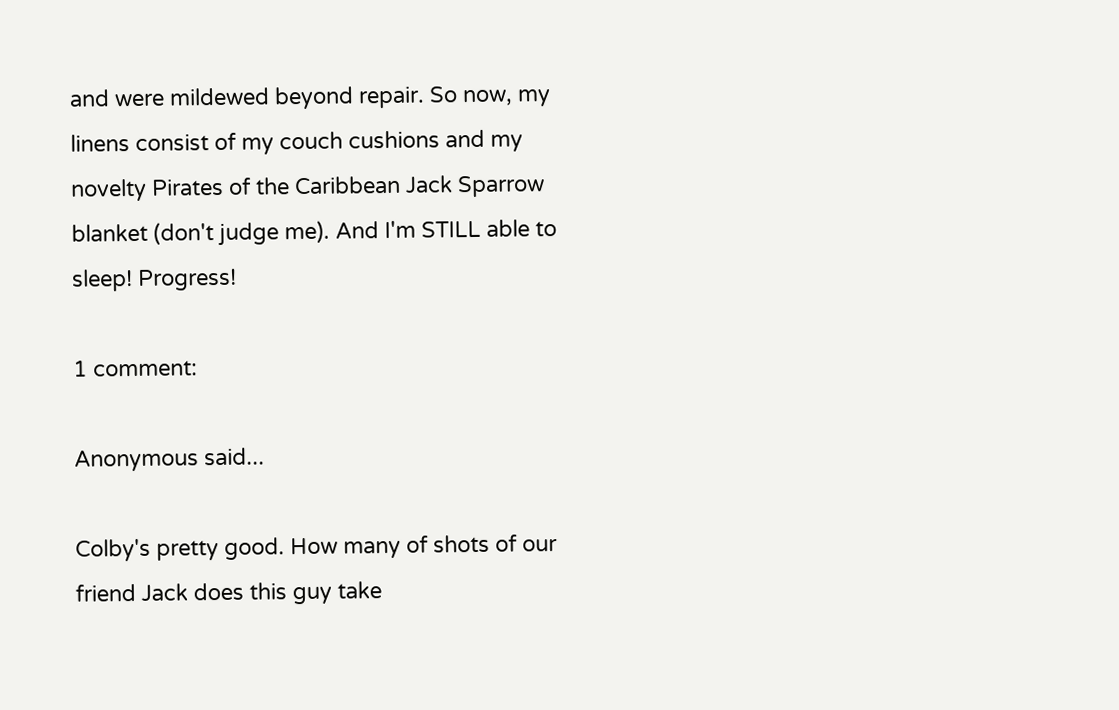and were mildewed beyond repair. So now, my linens consist of my couch cushions and my novelty Pirates of the Caribbean Jack Sparrow blanket (don't judge me). And I'm STILL able to sleep! Progress!

1 comment:

Anonymous said...

Colby's pretty good. How many of shots of our friend Jack does this guy take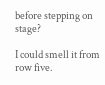before stepping on stage?

I could smell it from row five.